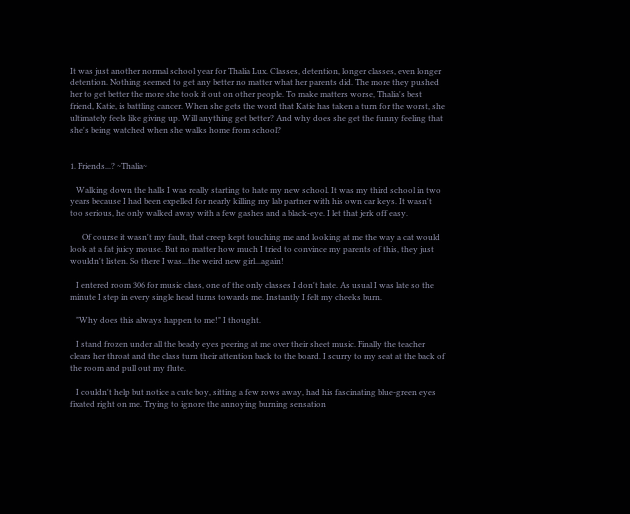It was just another normal school year for Thalia Lux. Classes, detention, longer classes, even longer detention. Nothing seemed to get any better no matter what her parents did. The more they pushed her to get better the more she took it out on other people. To make matters worse, Thalia's best friend, Katie, is battling cancer. When she gets the word that Katie has taken a turn for the worst, she ultimately feels like giving up. Will anything get better? And why does she get the funny feeling that she's being watched when she walks home from school?


1. Friends...? ~Thalia~

   Walking down the halls I was really starting to hate my new school. It was my third school in two years because I had been expelled for nearly killing my lab partner with his own car keys. It wasn't too serious, he only walked away with a few gashes and a black-eye. I let that jerk off easy.

      Of course it wasn't my fault, that creep kept touching me and looking at me the way a cat would look at a fat juicy mouse. But no matter how much I tried to convince my parents of this, they just wouldn't listen. So there I was...the weird new girl...again!

   I entered room 306 for music class, one of the only classes I don't hate. As usual I was late so the minute I step in every single head turns towards me. Instantly I felt my cheeks burn.

   "Why does this always happen to me!" I thought.

   I stand frozen under all the beady eyes peering at me over their sheet music. Finally the teacher clears her throat and the class turn their attention back to the board. I scurry to my seat at the back of the room and pull out my flute.

   I couldn't help but notice a cute boy, sitting a few rows away, had his fascinating blue-green eyes fixated right on me. Trying to ignore the annoying burning sensation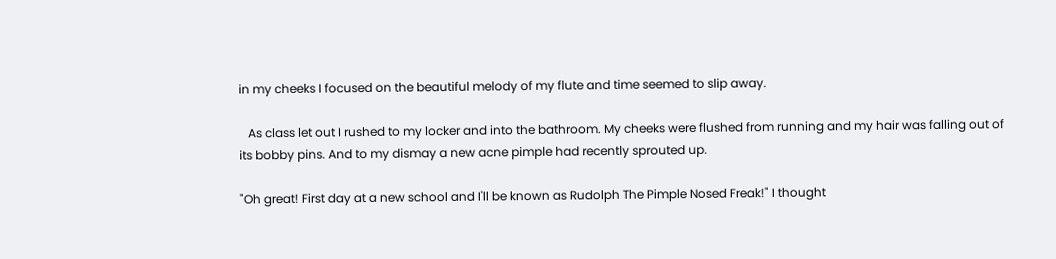in my cheeks I focused on the beautiful melody of my flute and time seemed to slip away.

   As class let out I rushed to my locker and into the bathroom. My cheeks were flushed from running and my hair was falling out of its bobby pins. And to my dismay a new acne pimple had recently sprouted up.

"Oh great! First day at a new school and I'll be known as Rudolph The Pimple Nosed Freak!" I thought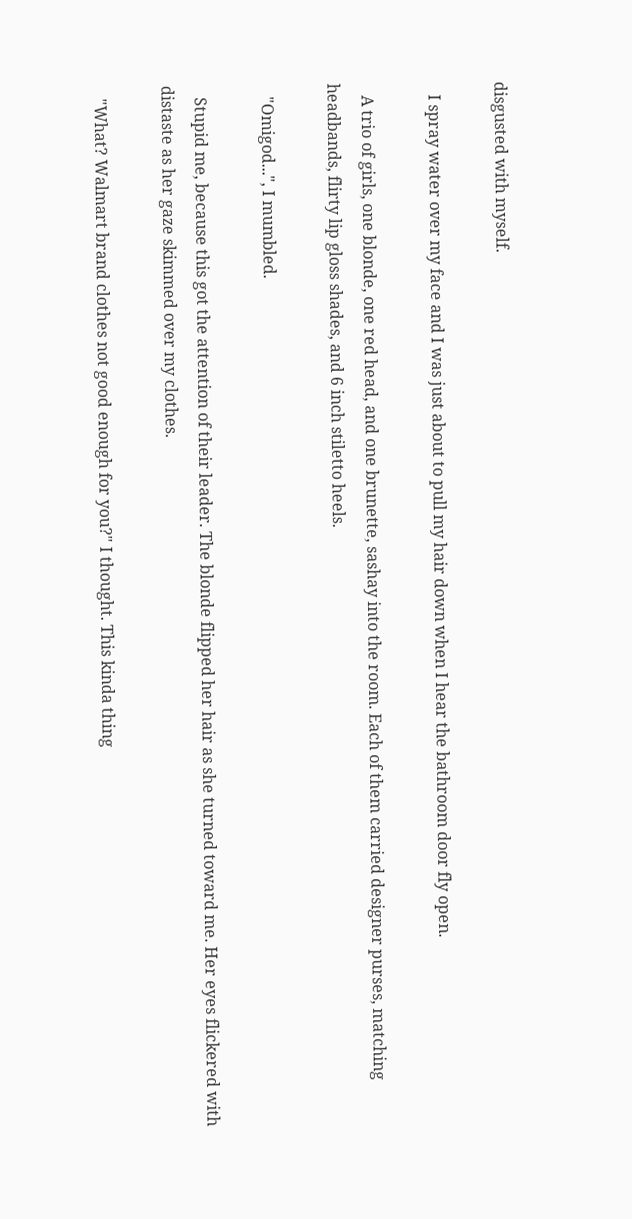disgusted with myself.

   I spray water over my face and I was just about to pull my hair down when I hear the bathroom door fly open.

   A trio of girls, one blonde, one red head, and one brunette, sashay into the room. Each of them carried designer purses, matching headbands, flirty lip gloss shades, and 6 inch stiletto heels.

   "Omigod...", I mumbled.

   Stupid me, because this got the attention of their leader. The blonde flipped her hair as she turned toward me. Her eyes flickered with distaste as her gaze skimmed over my clothes.

   "What? Walmart brand clothes not good enough for you?" I thought. This kinda thing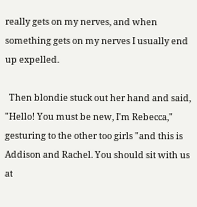really gets on my nerves, and when something gets on my nerves I usually end up expelled.

  Then blondie stuck out her hand and said, "Hello! You must be new, I'm Rebecca," gesturing to the other too girls "and this is Addison and Rachel. You should sit with us at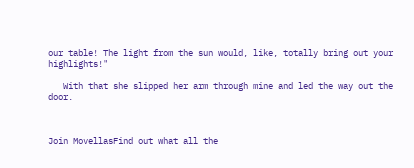our table! The light from the sun would, like, totally bring out your highlights!"

   With that she slipped her arm through mine and led the way out the door.



Join MovellasFind out what all the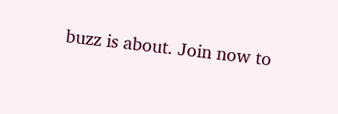buzz is about. Join now to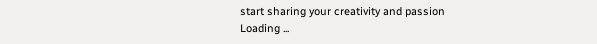start sharing your creativity and passion
Loading ...